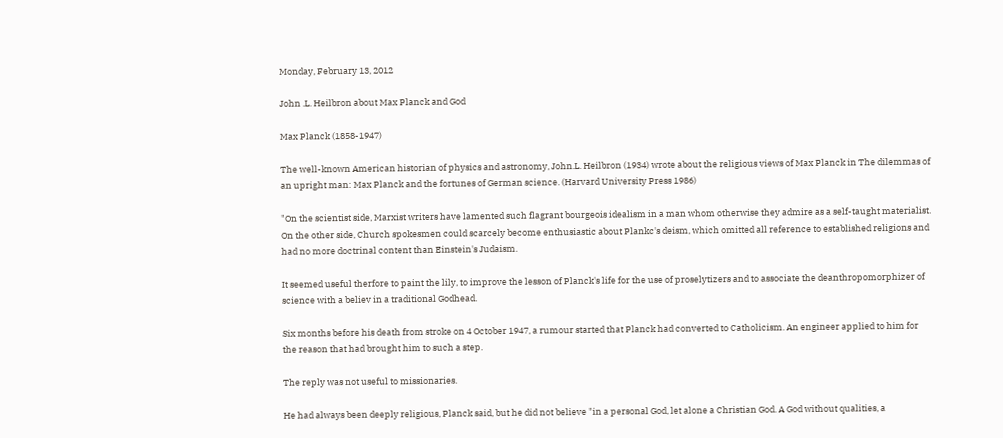Monday, February 13, 2012

John .L. Heilbron about Max Planck and God

Max Planck (1858-1947)

The well-known American historian of physics and astronomy, John.L. Heilbron (1934) wrote about the religious views of Max Planck in The dilemmas of an upright man: Max Planck and the fortunes of German science. (Harvard University Press 1986)

"On the scientist side, Marxist writers have lamented such flagrant bourgeois idealism in a man whom otherwise they admire as a self-taught materialist. On the other side, Church spokesmen could scarcely become enthusiastic about Plankc's deism, which omitted all reference to established religions and had no more doctrinal content than Einstein's Judaism.

It seemed useful therfore to paint the lily, to improve the lesson of Planck's life for the use of proselytizers and to associate the deanthropomorphizer of science with a believ in a traditional Godhead.

Six months before his death from stroke on 4 October 1947, a rumour started that Planck had converted to Catholicism. An engineer applied to him for the reason that had brought him to such a step.

The reply was not useful to missionaries.

He had always been deeply religious, Planck said, but he did not believe "in a personal God, let alone a Christian God. A God without qualities, a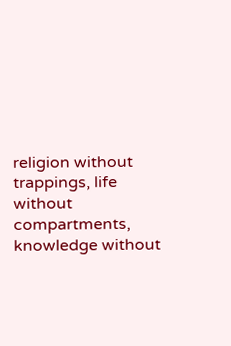religion without trappings, life without compartments, knowledge without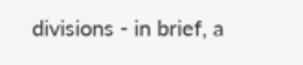divisions - in brief, a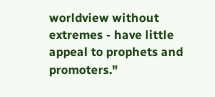worldview without extremes - have little appeal to prophets and promoters."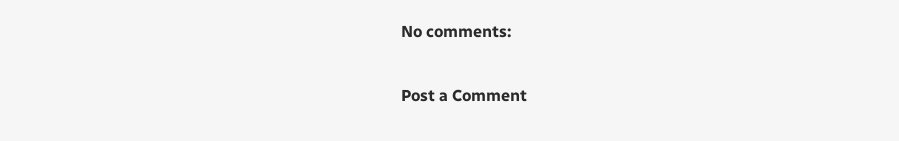No comments:

Post a Comment